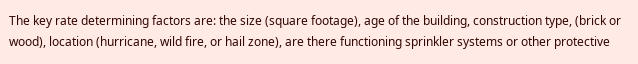The key rate determining factors are: the size (square footage), age of the building, construction type, (brick or wood), location (hurricane, wild fire, or hail zone), are there functioning sprinkler systems or other protective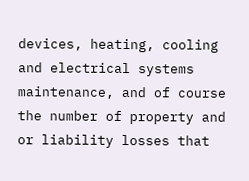devices, heating, cooling and electrical systems maintenance, and of course the number of property and or liability losses that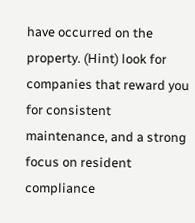have occurred on the property. (Hint) look for companies that reward you for consistent maintenance, and a strong focus on resident compliance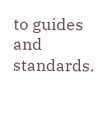to guides and standards.